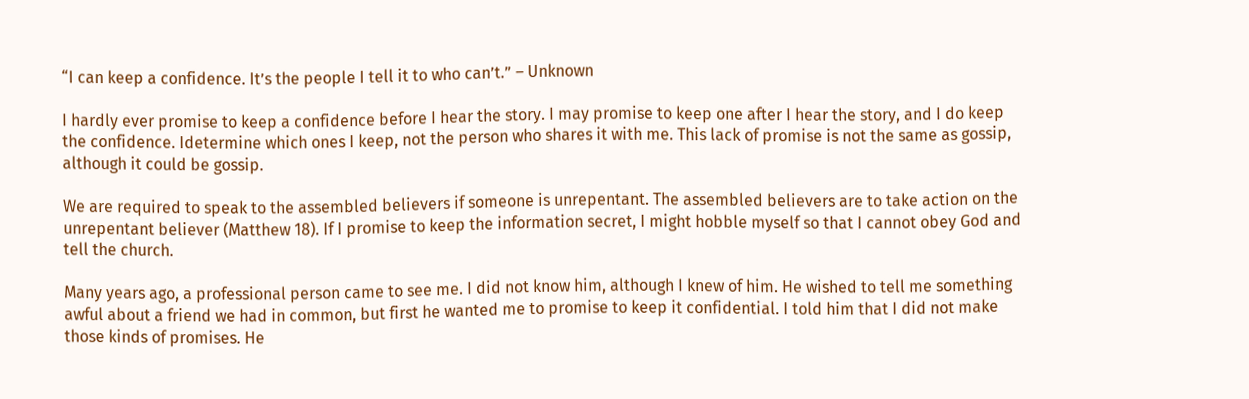“I can keep a confidence. It’s the people I tell it to who can’t.” – Unknown

I hardly ever promise to keep a confidence before I hear the story. I may promise to keep one after I hear the story, and I do keep the confidence. Idetermine which ones I keep, not the person who shares it with me. This lack of promise is not the same as gossip, although it could be gossip.

We are required to speak to the assembled believers if someone is unrepentant. The assembled believers are to take action on the unrepentant believer (Matthew 18). If I promise to keep the information secret, I might hobble myself so that I cannot obey God and tell the church.

Many years ago, a professional person came to see me. I did not know him, although I knew of him. He wished to tell me something awful about a friend we had in common, but first he wanted me to promise to keep it confidential. I told him that I did not make those kinds of promises. He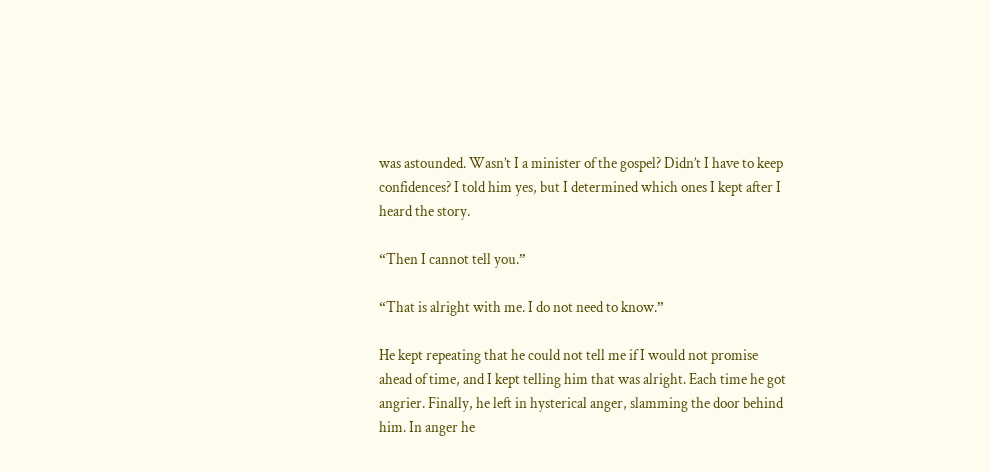was astounded. Wasn’t I a minister of the gospel? Didn’t I have to keep confidences? I told him yes, but I determined which ones I kept after I heard the story.

“Then I cannot tell you.”

“That is alright with me. I do not need to know.”

He kept repeating that he could not tell me if I would not promise ahead of time, and I kept telling him that was alright. Each time he got angrier. Finally, he left in hysterical anger, slamming the door behind him. In anger he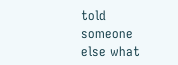told someone else what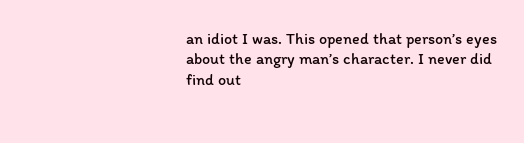an idiot I was. This opened that person’s eyes about the angry man’s character. I never did find out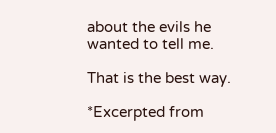about the evils he wanted to tell me.

That is the best way.

*Excerpted from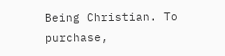Being Christian. To purchase,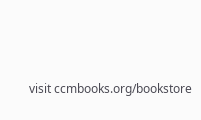visit ccmbooks.org/bookstore